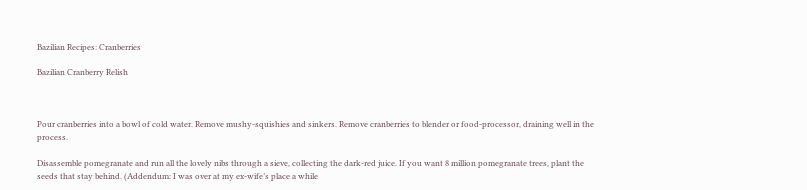Bazilian Recipes: Cranberries

Bazilian Cranberry Relish



Pour cranberries into a bowl of cold water. Remove mushy-squishies and sinkers. Remove cranberries to blender or food-processor, draining well in the process.

Disassemble pomegranate and run all the lovely nibs through a sieve, collecting the dark-red juice. If you want 8 million pomegranate trees, plant the seeds that stay behind. (Addendum: I was over at my ex-wife’s place a while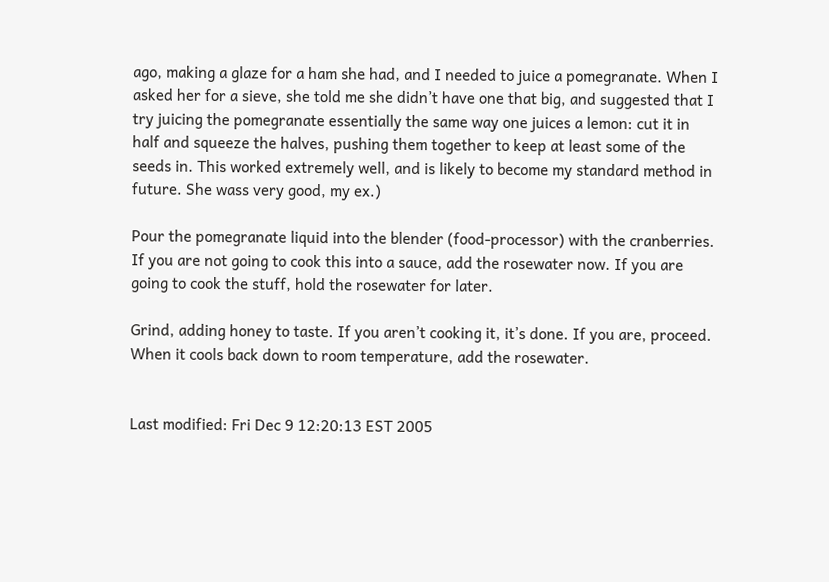ago, making a glaze for a ham she had, and I needed to juice a pomegranate. When I asked her for a sieve, she told me she didn’t have one that big, and suggested that I try juicing the pomegranate essentially the same way one juices a lemon: cut it in half and squeeze the halves, pushing them together to keep at least some of the seeds in. This worked extremely well, and is likely to become my standard method in future. She wass very good, my ex.)

Pour the pomegranate liquid into the blender (food-processor) with the cranberries. If you are not going to cook this into a sauce, add the rosewater now. If you are going to cook the stuff, hold the rosewater for later.

Grind, adding honey to taste. If you aren’t cooking it, it’s done. If you are, proceed. When it cools back down to room temperature, add the rosewater.


Last modified: Fri Dec 9 12:20:13 EST 2005